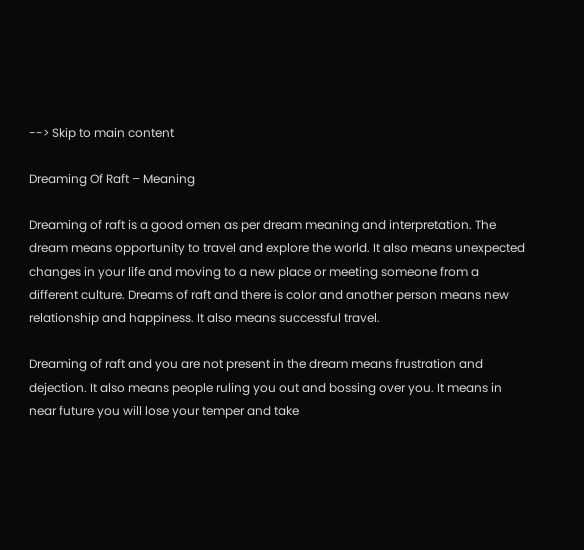--> Skip to main content

Dreaming Of Raft – Meaning

Dreaming of raft is a good omen as per dream meaning and interpretation. The dream means opportunity to travel and explore the world. It also means unexpected changes in your life and moving to a new place or meeting someone from a different culture. Dreams of raft and there is color and another person means new relationship and happiness. It also means successful travel.

Dreaming of raft and you are not present in the dream means frustration and dejection. It also means people ruling you out and bossing over you. It means in near future you will lose your temper and take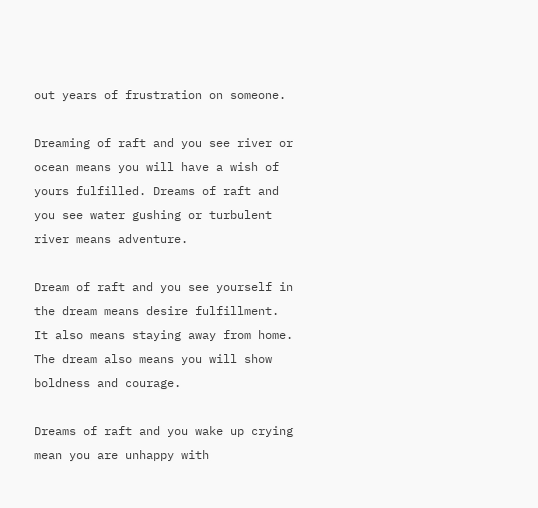out years of frustration on someone.

Dreaming of raft and you see river or ocean means you will have a wish of yours fulfilled. Dreams of raft and you see water gushing or turbulent river means adventure.

Dream of raft and you see yourself in the dream means desire fulfillment. It also means staying away from home. The dream also means you will show boldness and courage.

Dreams of raft and you wake up crying mean you are unhappy with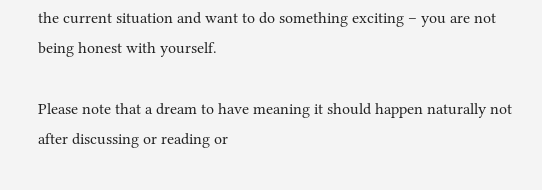the current situation and want to do something exciting – you are not being honest with yourself.

Please note that a dream to have meaning it should happen naturally not after discussing or reading or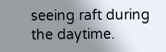seeing raft during the daytime.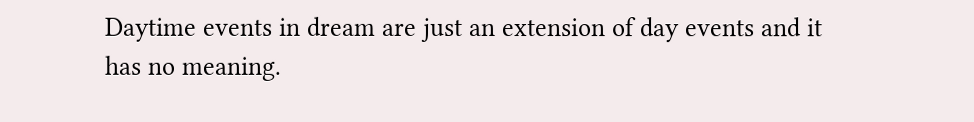Daytime events in dream are just an extension of day events and it has no meaning.